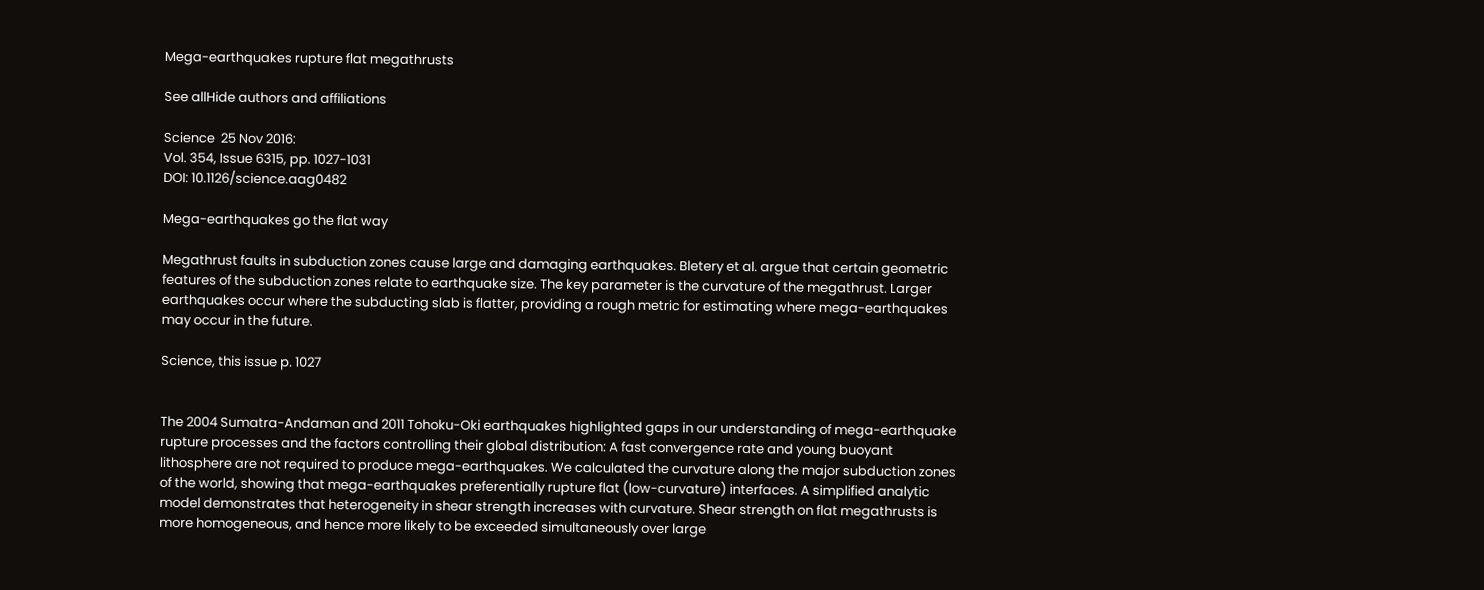Mega-earthquakes rupture flat megathrusts

See allHide authors and affiliations

Science  25 Nov 2016:
Vol. 354, Issue 6315, pp. 1027-1031
DOI: 10.1126/science.aag0482

Mega-earthquakes go the flat way

Megathrust faults in subduction zones cause large and damaging earthquakes. Bletery et al. argue that certain geometric features of the subduction zones relate to earthquake size. The key parameter is the curvature of the megathrust. Larger earthquakes occur where the subducting slab is flatter, providing a rough metric for estimating where mega-earthquakes may occur in the future.

Science, this issue p. 1027


The 2004 Sumatra-Andaman and 2011 Tohoku-Oki earthquakes highlighted gaps in our understanding of mega-earthquake rupture processes and the factors controlling their global distribution: A fast convergence rate and young buoyant lithosphere are not required to produce mega-earthquakes. We calculated the curvature along the major subduction zones of the world, showing that mega-earthquakes preferentially rupture flat (low-curvature) interfaces. A simplified analytic model demonstrates that heterogeneity in shear strength increases with curvature. Shear strength on flat megathrusts is more homogeneous, and hence more likely to be exceeded simultaneously over large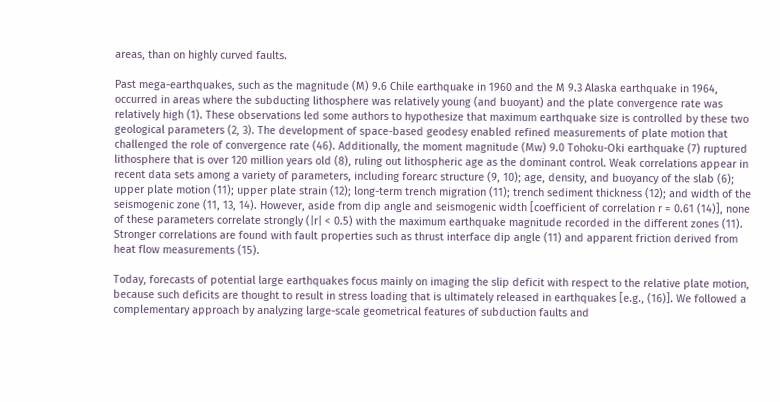areas, than on highly curved faults.

Past mega-earthquakes, such as the magnitude (M) 9.6 Chile earthquake in 1960 and the M 9.3 Alaska earthquake in 1964, occurred in areas where the subducting lithosphere was relatively young (and buoyant) and the plate convergence rate was relatively high (1). These observations led some authors to hypothesize that maximum earthquake size is controlled by these two geological parameters (2, 3). The development of space-based geodesy enabled refined measurements of plate motion that challenged the role of convergence rate (46). Additionally, the moment magnitude (Mw) 9.0 Tohoku-Oki earthquake (7) ruptured lithosphere that is over 120 million years old (8), ruling out lithospheric age as the dominant control. Weak correlations appear in recent data sets among a variety of parameters, including forearc structure (9, 10); age, density, and buoyancy of the slab (6); upper plate motion (11); upper plate strain (12); long-term trench migration (11); trench sediment thickness (12); and width of the seismogenic zone (11, 13, 14). However, aside from dip angle and seismogenic width [coefficient of correlation r = 0.61 (14)], none of these parameters correlate strongly (|r| < 0.5) with the maximum earthquake magnitude recorded in the different zones (11). Stronger correlations are found with fault properties such as thrust interface dip angle (11) and apparent friction derived from heat flow measurements (15).

Today, forecasts of potential large earthquakes focus mainly on imaging the slip deficit with respect to the relative plate motion, because such deficits are thought to result in stress loading that is ultimately released in earthquakes [e.g., (16)]. We followed a complementary approach by analyzing large-scale geometrical features of subduction faults and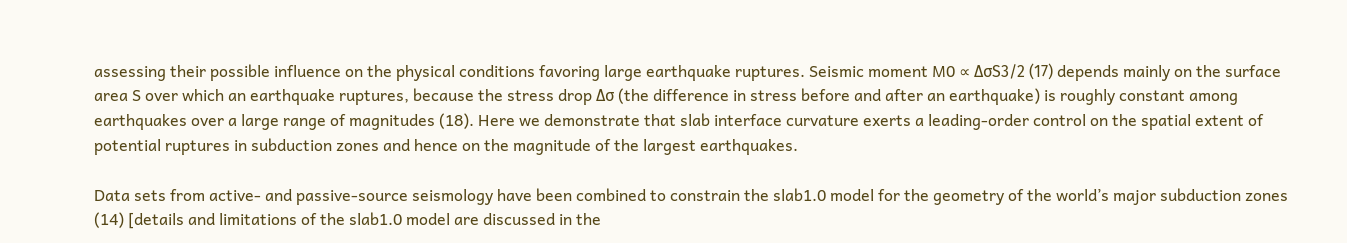assessing their possible influence on the physical conditions favoring large earthquake ruptures. Seismic moment M0 ∝ ΔσS3/2 (17) depends mainly on the surface area S over which an earthquake ruptures, because the stress drop Δσ (the difference in stress before and after an earthquake) is roughly constant among earthquakes over a large range of magnitudes (18). Here we demonstrate that slab interface curvature exerts a leading-order control on the spatial extent of potential ruptures in subduction zones and hence on the magnitude of the largest earthquakes.

Data sets from active- and passive-source seismology have been combined to constrain the slab1.0 model for the geometry of the world’s major subduction zones (14) [details and limitations of the slab1.0 model are discussed in the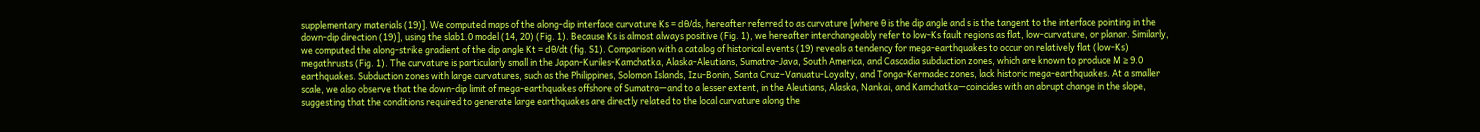supplementary materials (19)]. We computed maps of the along-dip interface curvature Ks = dθ/ds, hereafter referred to as curvature [where θ is the dip angle and s is the tangent to the interface pointing in the down-dip direction (19)], using the slab1.0 model (14, 20) (Fig. 1). Because Ks is almost always positive (Fig. 1), we hereafter interchangeably refer to low-Ks fault regions as flat, low-curvature, or planar. Similarly, we computed the along-strike gradient of the dip angle Kt = dθ/dt (fig. S1). Comparison with a catalog of historical events (19) reveals a tendency for mega-earthquakes to occur on relatively flat (low-Ks) megathrusts (Fig. 1). The curvature is particularly small in the Japan-Kuriles-Kamchatka, Alaska-Aleutians, Sumatra-Java, South America, and Cascadia subduction zones, which are known to produce M ≥ 9.0 earthquakes. Subduction zones with large curvatures, such as the Philippines, Solomon Islands, Izu-Bonin, Santa Cruz–Vanuatu-Loyalty, and Tonga-Kermadec zones, lack historic mega-earthquakes. At a smaller scale, we also observe that the down-dip limit of mega-earthquakes offshore of Sumatra—and to a lesser extent, in the Aleutians, Alaska, Nankai, and Kamchatka—coincides with an abrupt change in the slope, suggesting that the conditions required to generate large earthquakes are directly related to the local curvature along the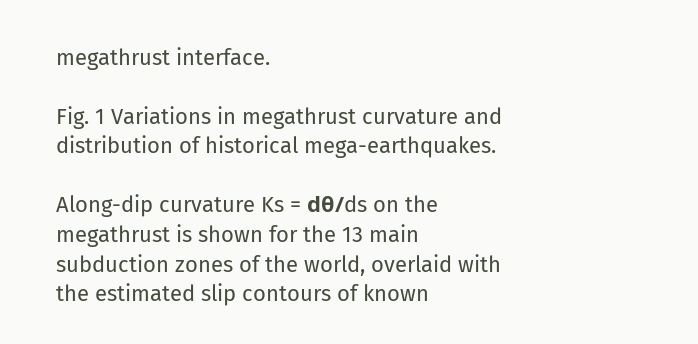megathrust interface.

Fig. 1 Variations in megathrust curvature and distribution of historical mega-earthquakes.

Along-dip curvature Ks = dθ/ds on the megathrust is shown for the 13 main subduction zones of the world, overlaid with the estimated slip contours of known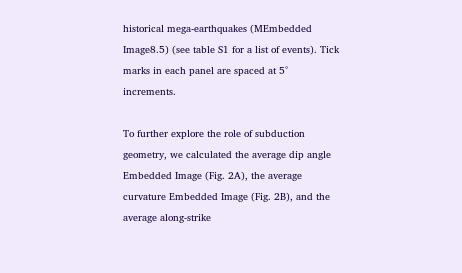historical mega-earthquakes (MEmbedded Image8.5) (see table S1 for a list of events). Tick marks in each panel are spaced at 5° increments.

To further explore the role of subduction geometry, we calculated the average dip angle Embedded Image (Fig. 2A), the average curvature Embedded Image (Fig. 2B), and the average along-strike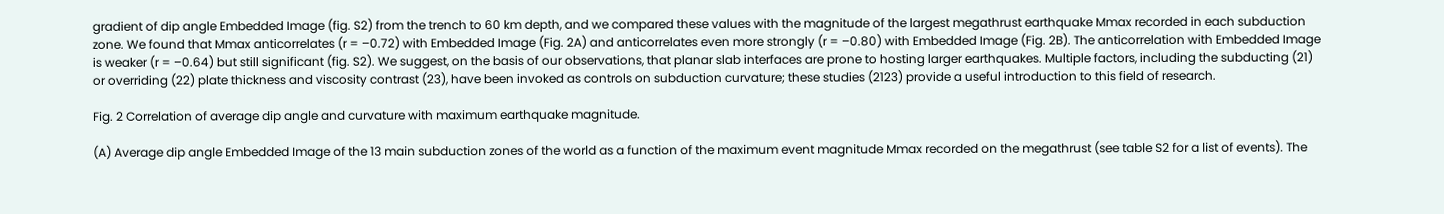gradient of dip angle Embedded Image (fig. S2) from the trench to 60 km depth, and we compared these values with the magnitude of the largest megathrust earthquake Mmax recorded in each subduction zone. We found that Mmax anticorrelates (r = –0.72) with Embedded Image (Fig. 2A) and anticorrelates even more strongly (r = –0.80) with Embedded Image (Fig. 2B). The anticorrelation with Embedded Image is weaker (r = –0.64) but still significant (fig. S2). We suggest, on the basis of our observations, that planar slab interfaces are prone to hosting larger earthquakes. Multiple factors, including the subducting (21) or overriding (22) plate thickness and viscosity contrast (23), have been invoked as controls on subduction curvature; these studies (2123) provide a useful introduction to this field of research.

Fig. 2 Correlation of average dip angle and curvature with maximum earthquake magnitude.

(A) Average dip angle Embedded Image of the 13 main subduction zones of the world as a function of the maximum event magnitude Mmax recorded on the megathrust (see table S2 for a list of events). The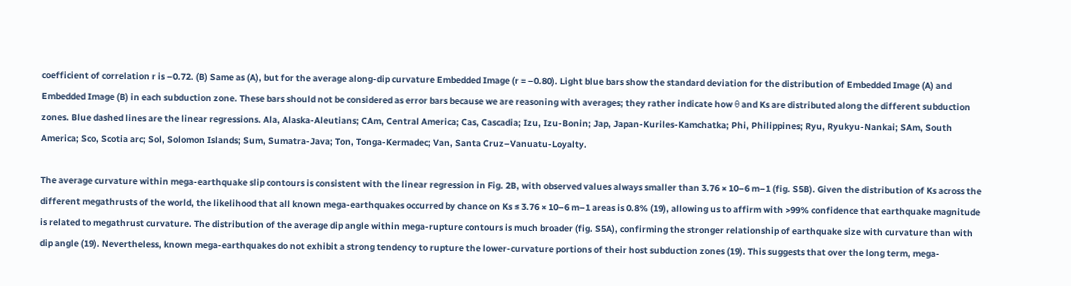coefficient of correlation r is –0.72. (B) Same as (A), but for the average along-dip curvature Embedded Image (r = –0.80). Light blue bars show the standard deviation for the distribution of Embedded Image (A) and Embedded Image (B) in each subduction zone. These bars should not be considered as error bars because we are reasoning with averages; they rather indicate how θ and Ks are distributed along the different subduction zones. Blue dashed lines are the linear regressions. Ala, Alaska-Aleutians; CAm, Central America; Cas, Cascadia; Izu, Izu-Bonin; Jap, Japan-Kuriles-Kamchatka; Phi, Philippines; Ryu, Ryukyu-Nankai; SAm, South America; Sco, Scotia arc; Sol, Solomon Islands; Sum, Sumatra-Java; Ton, Tonga-Kermadec; Van, Santa Cruz–Vanuatu-Loyalty.

The average curvature within mega-earthquake slip contours is consistent with the linear regression in Fig. 2B, with observed values always smaller than 3.76 × 10–6 m–1 (fig. S5B). Given the distribution of Ks across the different megathrusts of the world, the likelihood that all known mega-earthquakes occurred by chance on Ks ≤ 3.76 × 10–6 m–1 areas is 0.8% (19), allowing us to affirm with >99% confidence that earthquake magnitude is related to megathrust curvature. The distribution of the average dip angle within mega-rupture contours is much broader (fig. S5A), confirming the stronger relationship of earthquake size with curvature than with dip angle (19). Nevertheless, known mega-earthquakes do not exhibit a strong tendency to rupture the lower-curvature portions of their host subduction zones (19). This suggests that over the long term, mega-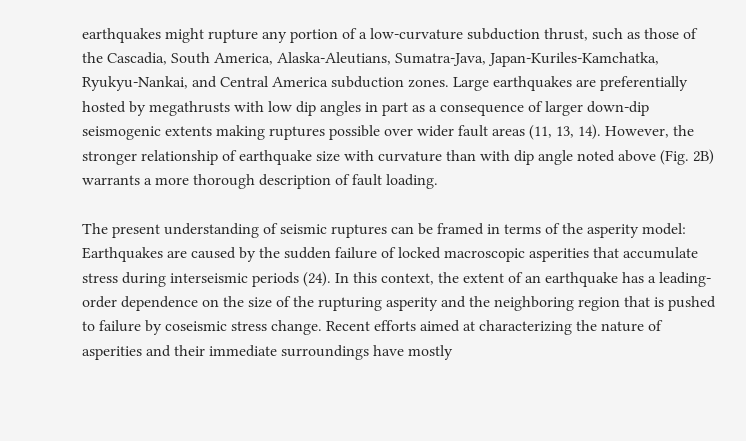earthquakes might rupture any portion of a low-curvature subduction thrust, such as those of the Cascadia, South America, Alaska-Aleutians, Sumatra-Java, Japan-Kuriles-Kamchatka, Ryukyu-Nankai, and Central America subduction zones. Large earthquakes are preferentially hosted by megathrusts with low dip angles in part as a consequence of larger down-dip seismogenic extents making ruptures possible over wider fault areas (11, 13, 14). However, the stronger relationship of earthquake size with curvature than with dip angle noted above (Fig. 2B) warrants a more thorough description of fault loading.

The present understanding of seismic ruptures can be framed in terms of the asperity model: Earthquakes are caused by the sudden failure of locked macroscopic asperities that accumulate stress during interseismic periods (24). In this context, the extent of an earthquake has a leading-order dependence on the size of the rupturing asperity and the neighboring region that is pushed to failure by coseismic stress change. Recent efforts aimed at characterizing the nature of asperities and their immediate surroundings have mostly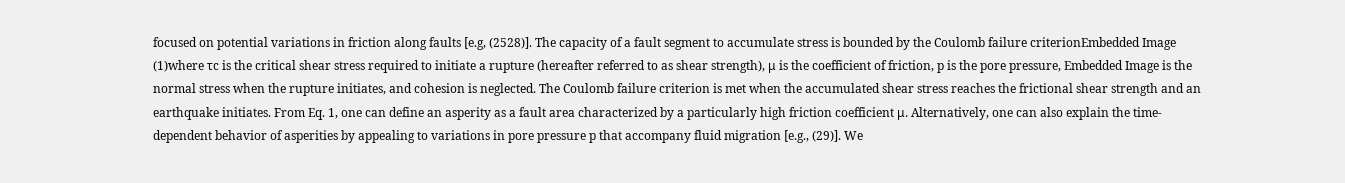focused on potential variations in friction along faults [e.g, (2528)]. The capacity of a fault segment to accumulate stress is bounded by the Coulomb failure criterionEmbedded Image (1)where τc is the critical shear stress required to initiate a rupture (hereafter referred to as shear strength), μ is the coefficient of friction, p is the pore pressure, Embedded Image is the normal stress when the rupture initiates, and cohesion is neglected. The Coulomb failure criterion is met when the accumulated shear stress reaches the frictional shear strength and an earthquake initiates. From Eq. 1, one can define an asperity as a fault area characterized by a particularly high friction coefficient μ. Alternatively, one can also explain the time-dependent behavior of asperities by appealing to variations in pore pressure p that accompany fluid migration [e.g., (29)]. We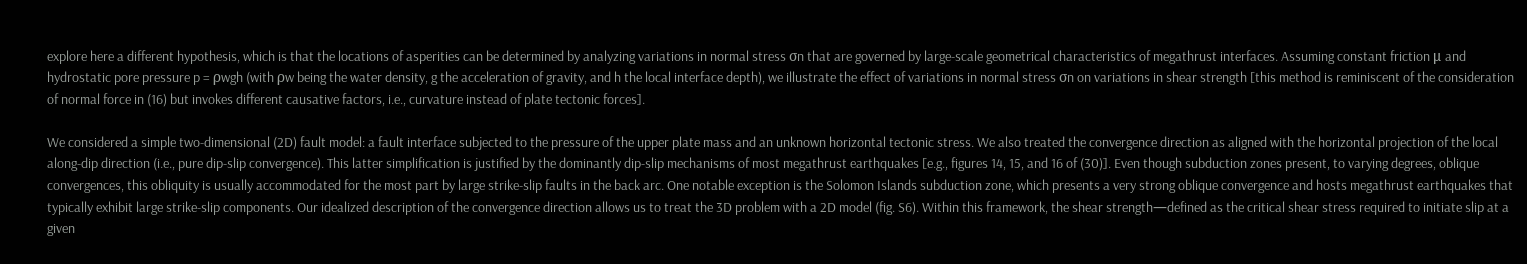explore here a different hypothesis, which is that the locations of asperities can be determined by analyzing variations in normal stress σn that are governed by large-scale geometrical characteristics of megathrust interfaces. Assuming constant friction μ and hydrostatic pore pressure p = ρwgh (with ρw being the water density, g the acceleration of gravity, and h the local interface depth), we illustrate the effect of variations in normal stress σn on variations in shear strength [this method is reminiscent of the consideration of normal force in (16) but invokes different causative factors, i.e., curvature instead of plate tectonic forces].

We considered a simple two-dimensional (2D) fault model: a fault interface subjected to the pressure of the upper plate mass and an unknown horizontal tectonic stress. We also treated the convergence direction as aligned with the horizontal projection of the local along-dip direction (i.e., pure dip-slip convergence). This latter simplification is justified by the dominantly dip-slip mechanisms of most megathrust earthquakes [e.g., figures 14, 15, and 16 of (30)]. Even though subduction zones present, to varying degrees, oblique convergences, this obliquity is usually accommodated for the most part by large strike-slip faults in the back arc. One notable exception is the Solomon Islands subduction zone, which presents a very strong oblique convergence and hosts megathrust earthquakes that typically exhibit large strike-slip components. Our idealized description of the convergence direction allows us to treat the 3D problem with a 2D model (fig. S6). Within this framework, the shear strength—defined as the critical shear stress required to initiate slip at a given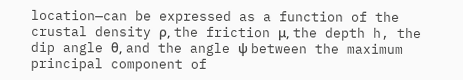location—can be expressed as a function of the crustal density ρ, the friction μ, the depth h, the dip angle θ, and the angle ψ between the maximum principal component of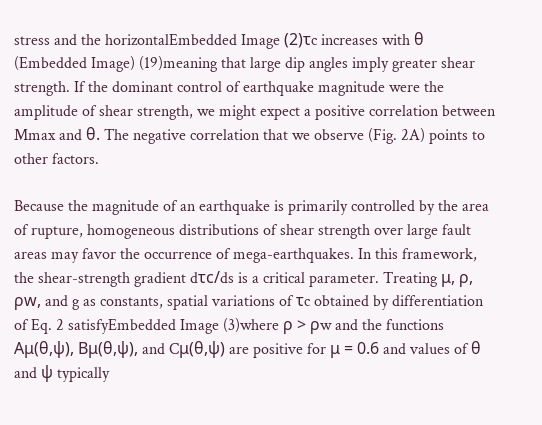stress and the horizontalEmbedded Image (2)τc increases with θ (Embedded Image) (19)meaning that large dip angles imply greater shear strength. If the dominant control of earthquake magnitude were the amplitude of shear strength, we might expect a positive correlation between Mmax and θ. The negative correlation that we observe (Fig. 2A) points to other factors.

Because the magnitude of an earthquake is primarily controlled by the area of rupture, homogeneous distributions of shear strength over large fault areas may favor the occurrence of mega-earthquakes. In this framework, the shear-strength gradient dτc/ds is a critical parameter. Treating μ, ρ, ρw, and g as constants, spatial variations of τc obtained by differentiation of Eq. 2 satisfyEmbedded Image (3)where ρ > ρw and the functions Aμ(θ,ψ), Bμ(θ,ψ), and Cμ(θ,ψ) are positive for μ = 0.6 and values of θ and ψ typically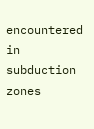encountered in subduction zones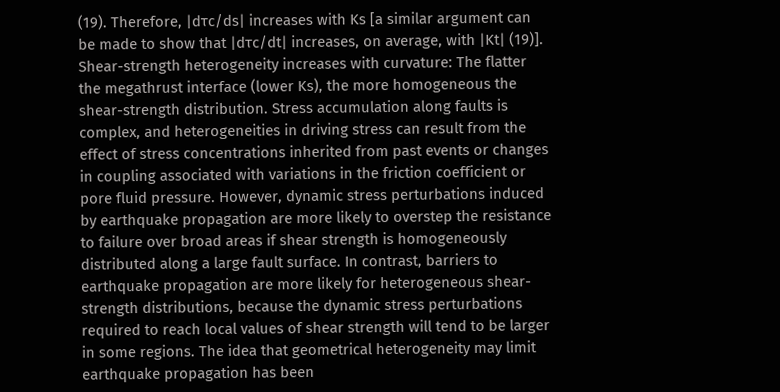(19). Therefore, |dτc/ds| increases with Ks [a similar argument can be made to show that |dτc/dt| increases, on average, with |Kt| (19)]. Shear-strength heterogeneity increases with curvature: The flatter the megathrust interface (lower Ks), the more homogeneous the shear-strength distribution. Stress accumulation along faults is complex, and heterogeneities in driving stress can result from the effect of stress concentrations inherited from past events or changes in coupling associated with variations in the friction coefficient or pore fluid pressure. However, dynamic stress perturbations induced by earthquake propagation are more likely to overstep the resistance to failure over broad areas if shear strength is homogeneously distributed along a large fault surface. In contrast, barriers to earthquake propagation are more likely for heterogeneous shear-strength distributions, because the dynamic stress perturbations required to reach local values of shear strength will tend to be larger in some regions. The idea that geometrical heterogeneity may limit earthquake propagation has been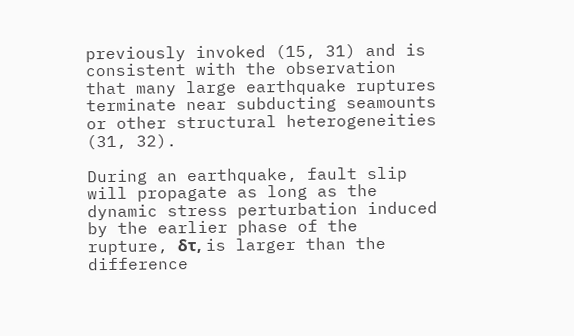previously invoked (15, 31) and is consistent with the observation that many large earthquake ruptures terminate near subducting seamounts or other structural heterogeneities (31, 32).

During an earthquake, fault slip will propagate as long as the dynamic stress perturbation induced by the earlier phase of the rupture, δτ, is larger than the difference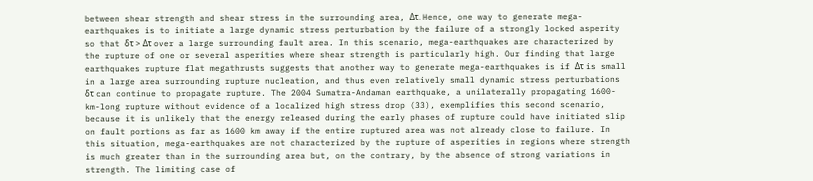between shear strength and shear stress in the surrounding area, Δτ. Hence, one way to generate mega-earthquakes is to initiate a large dynamic stress perturbation by the failure of a strongly locked asperity so that δτ > Δτ over a large surrounding fault area. In this scenario, mega-earthquakes are characterized by the rupture of one or several asperities where shear strength is particularly high. Our finding that large earthquakes rupture flat megathrusts suggests that another way to generate mega-earthquakes is if Δτ is small in a large area surrounding rupture nucleation, and thus even relatively small dynamic stress perturbations δτ can continue to propagate rupture. The 2004 Sumatra-Andaman earthquake, a unilaterally propagating 1600-km-long rupture without evidence of a localized high stress drop (33), exemplifies this second scenario, because it is unlikely that the energy released during the early phases of rupture could have initiated slip on fault portions as far as 1600 km away if the entire ruptured area was not already close to failure. In this situation, mega-earthquakes are not characterized by the rupture of asperities in regions where strength is much greater than in the surrounding area but, on the contrary, by the absence of strong variations in strength. The limiting case of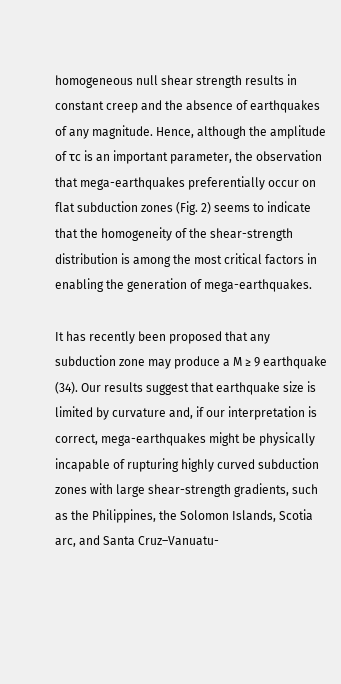homogeneous null shear strength results in constant creep and the absence of earthquakes of any magnitude. Hence, although the amplitude of τc is an important parameter, the observation that mega-earthquakes preferentially occur on flat subduction zones (Fig. 2) seems to indicate that the homogeneity of the shear-strength distribution is among the most critical factors in enabling the generation of mega-earthquakes.

It has recently been proposed that any subduction zone may produce a M ≥ 9 earthquake (34). Our results suggest that earthquake size is limited by curvature and, if our interpretation is correct, mega-earthquakes might be physically incapable of rupturing highly curved subduction zones with large shear-strength gradients, such as the Philippines, the Solomon Islands, Scotia arc, and Santa Cruz–Vanuatu-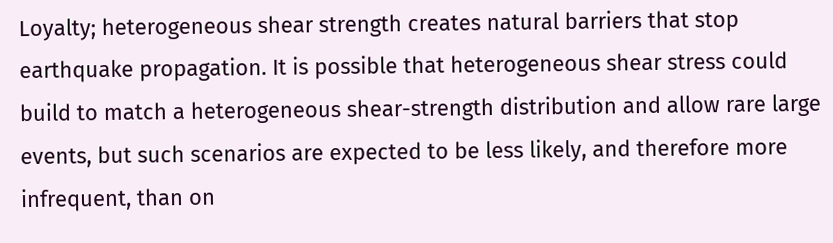Loyalty; heterogeneous shear strength creates natural barriers that stop earthquake propagation. It is possible that heterogeneous shear stress could build to match a heterogeneous shear-strength distribution and allow rare large events, but such scenarios are expected to be less likely, and therefore more infrequent, than on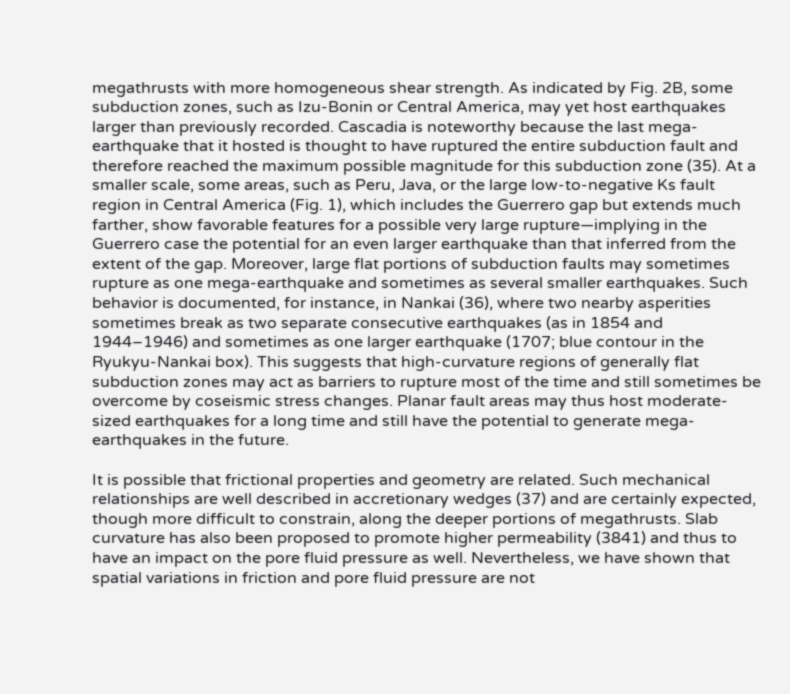megathrusts with more homogeneous shear strength. As indicated by Fig. 2B, some subduction zones, such as Izu-Bonin or Central America, may yet host earthquakes larger than previously recorded. Cascadia is noteworthy because the last mega-earthquake that it hosted is thought to have ruptured the entire subduction fault and therefore reached the maximum possible magnitude for this subduction zone (35). At a smaller scale, some areas, such as Peru, Java, or the large low-to-negative Ks fault region in Central America (Fig. 1), which includes the Guerrero gap but extends much farther, show favorable features for a possible very large rupture—implying in the Guerrero case the potential for an even larger earthquake than that inferred from the extent of the gap. Moreover, large flat portions of subduction faults may sometimes rupture as one mega-earthquake and sometimes as several smaller earthquakes. Such behavior is documented, for instance, in Nankai (36), where two nearby asperities sometimes break as two separate consecutive earthquakes (as in 1854 and 1944–1946) and sometimes as one larger earthquake (1707; blue contour in the Ryukyu-Nankai box). This suggests that high-curvature regions of generally flat subduction zones may act as barriers to rupture most of the time and still sometimes be overcome by coseismic stress changes. Planar fault areas may thus host moderate-sized earthquakes for a long time and still have the potential to generate mega-earthquakes in the future.

It is possible that frictional properties and geometry are related. Such mechanical relationships are well described in accretionary wedges (37) and are certainly expected, though more difficult to constrain, along the deeper portions of megathrusts. Slab curvature has also been proposed to promote higher permeability (3841) and thus to have an impact on the pore fluid pressure as well. Nevertheless, we have shown that spatial variations in friction and pore fluid pressure are not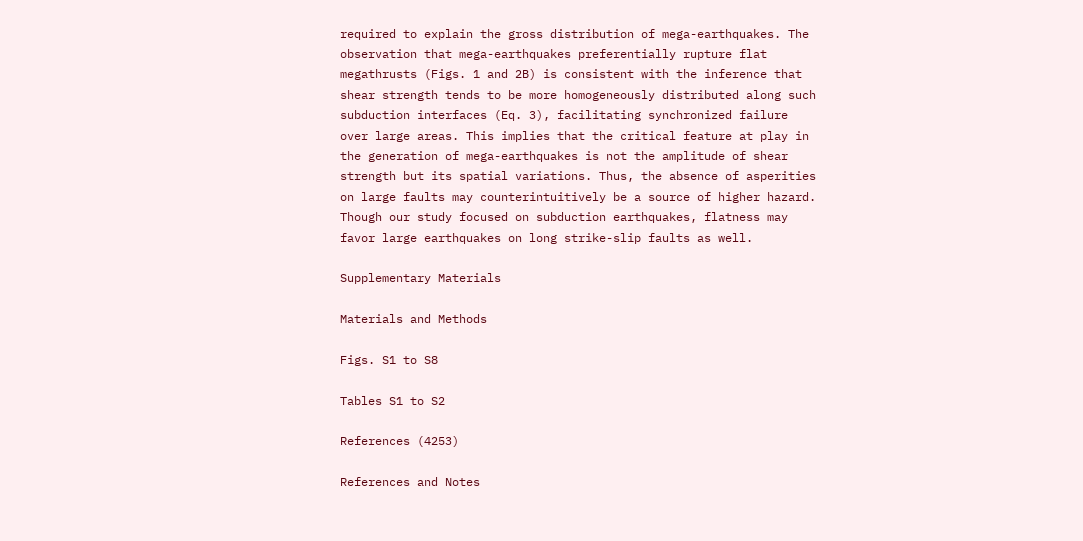required to explain the gross distribution of mega-earthquakes. The observation that mega-earthquakes preferentially rupture flat megathrusts (Figs. 1 and 2B) is consistent with the inference that shear strength tends to be more homogeneously distributed along such subduction interfaces (Eq. 3), facilitating synchronized failure over large areas. This implies that the critical feature at play in the generation of mega-earthquakes is not the amplitude of shear strength but its spatial variations. Thus, the absence of asperities on large faults may counterintuitively be a source of higher hazard. Though our study focused on subduction earthquakes, flatness may favor large earthquakes on long strike-slip faults as well.

Supplementary Materials

Materials and Methods

Figs. S1 to S8

Tables S1 to S2

References (4253)

References and Notes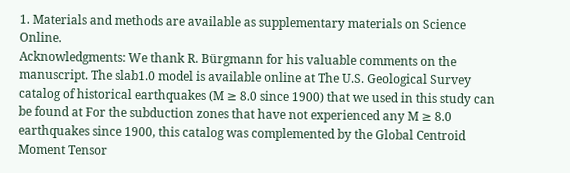1. Materials and methods are available as supplementary materials on Science Online.
Acknowledgments: We thank R. Bürgmann for his valuable comments on the manuscript. The slab1.0 model is available online at The U.S. Geological Survey catalog of historical earthquakes (M ≥ 8.0 since 1900) that we used in this study can be found at For the subduction zones that have not experienced any M ≥ 8.0 earthquakes since 1900, this catalog was complemented by the Global Centroid Moment Tensor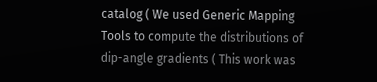catalog ( We used Generic Mapping Tools to compute the distributions of dip-angle gradients ( This work was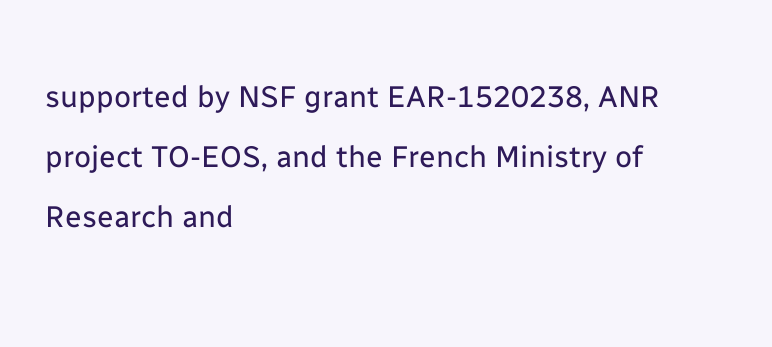supported by NSF grant EAR-1520238, ANR project TO-EOS, and the French Ministry of Research and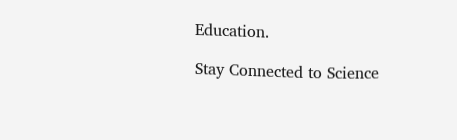Education.

Stay Connected to Science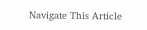Navigate This Article